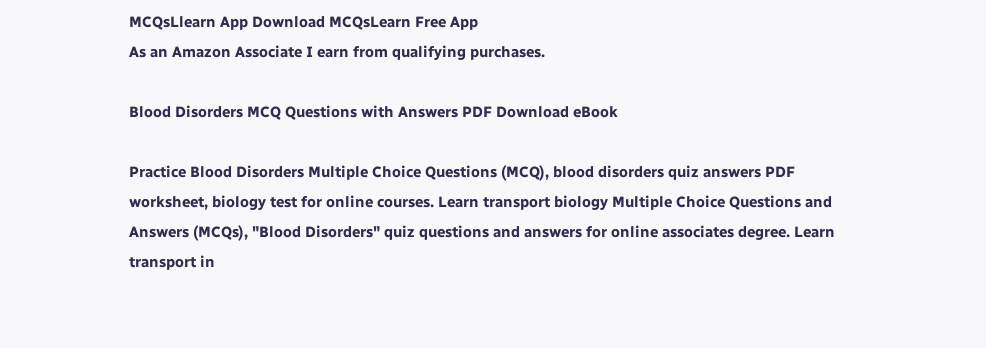MCQsLlearn App Download MCQsLearn Free App
As an Amazon Associate I earn from qualifying purchases.

Blood Disorders MCQ Questions with Answers PDF Download eBook

Practice Blood Disorders Multiple Choice Questions (MCQ), blood disorders quiz answers PDF worksheet, biology test for online courses. Learn transport biology Multiple Choice Questions and Answers (MCQs), "Blood Disorders" quiz questions and answers for online associates degree. Learn transport in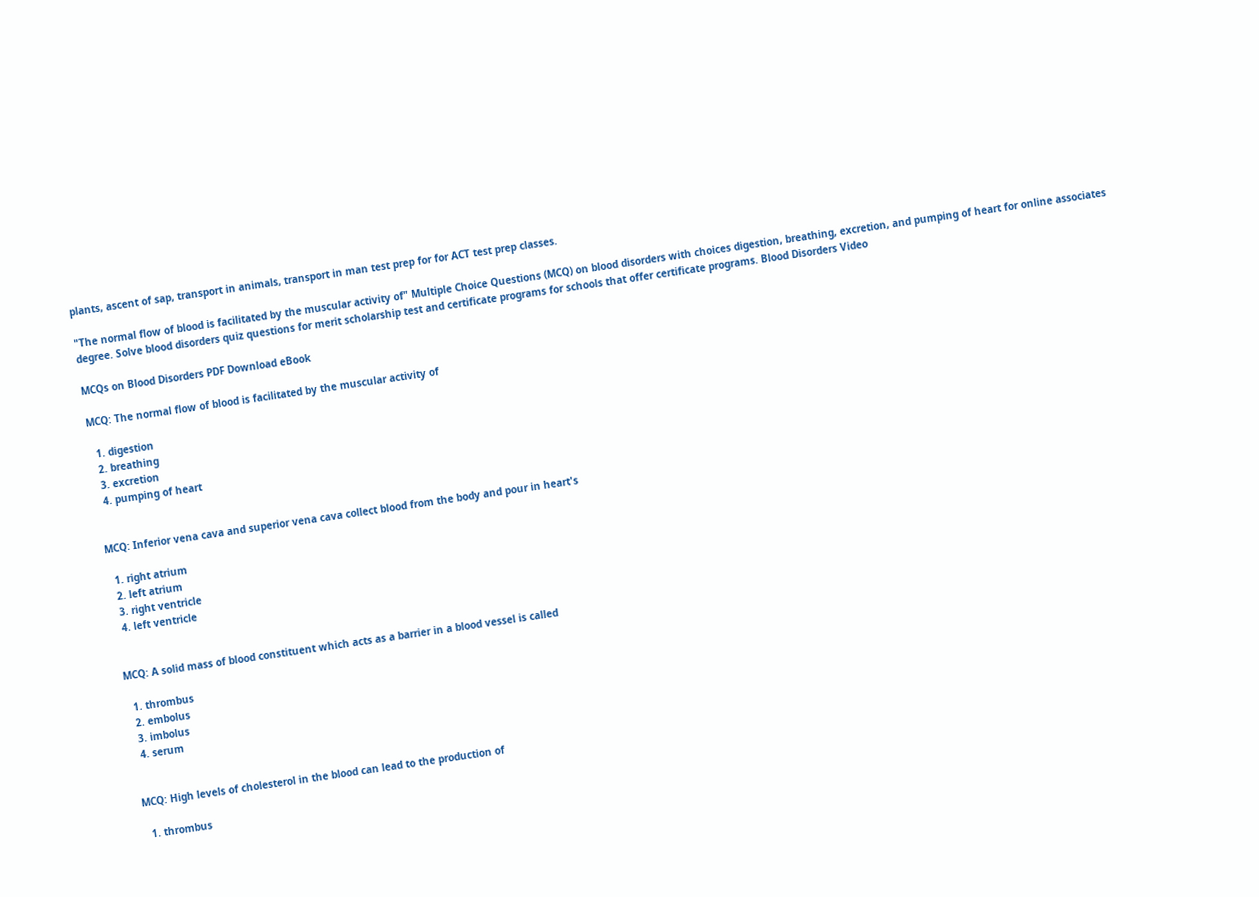plants, ascent of sap, transport in animals, transport in man test prep for for ACT test prep classes.

"The normal flow of blood is facilitated by the muscular activity of" Multiple Choice Questions (MCQ) on blood disorders with choices digestion, breathing, excretion, and pumping of heart for online associates degree. Solve blood disorders quiz questions for merit scholarship test and certificate programs for schools that offer certificate programs. Blood Disorders Video

MCQs on Blood Disorders PDF Download eBook

MCQ: The normal flow of blood is facilitated by the muscular activity of

  1. digestion
  2. breathing
  3. excretion
  4. pumping of heart


MCQ: Inferior vena cava and superior vena cava collect blood from the body and pour in heart's

  1. right atrium
  2. left atrium
  3. right ventricle
  4. left ventricle


MCQ: A solid mass of blood constituent which acts as a barrier in a blood vessel is called

  1. thrombus
  2. embolus
  3. imbolus
  4. serum


MCQ: High levels of cholesterol in the blood can lead to the production of

  1. thrombus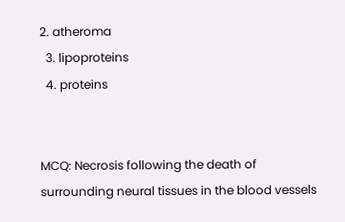2. atheroma
  3. lipoproteins
  4. proteins


MCQ: Necrosis following the death of surrounding neural tissues in the blood vessels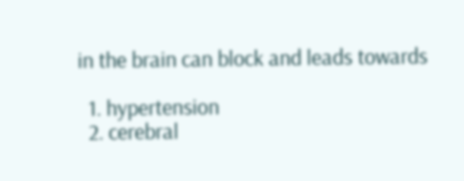in the brain can block and leads towards

  1. hypertension
  2. cerebral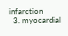infarction
  3. myocardial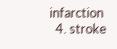infarction
  4. stroke